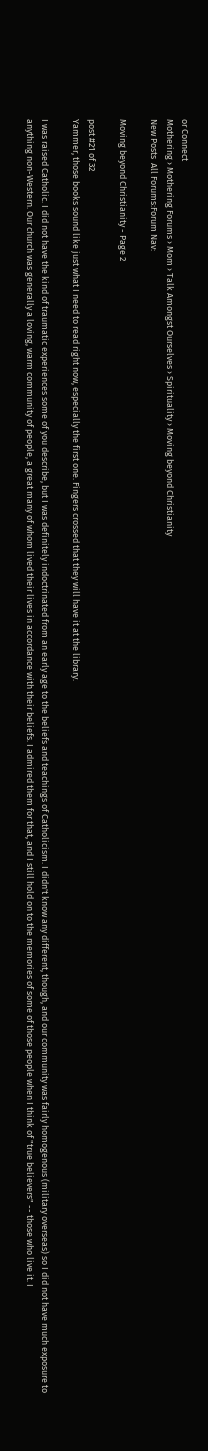or Connect
Mothering › Mothering Forums › Mom › Talk Amongst Ourselves › Spirituality › Moving beyond Christianity
New Posts  All Forums:Forum Nav:

Moving beyond Christianity - Page 2

post #21 of 32
Yammer, those books sound like just what I need to read right now, especially the first one. Fingers crossed that they will have it at the library.

I was raised Catholic. I did not have the kind of traumatic experiences some of you describe, but I was definitely indoctrinated from an early age to the beliefs and teachings of Catholicism. I didn't know any different, though, and our community was fairly homogenous (military overseas) so I did not have much exposure to anything non-Western. Our church was generally a loving, warm community of people, a great many of whom lived their lives in accordance with their beliefs. I admired them for that, and I still hold on to the memories of some of those people when I think of "true believers" -- those who live it. I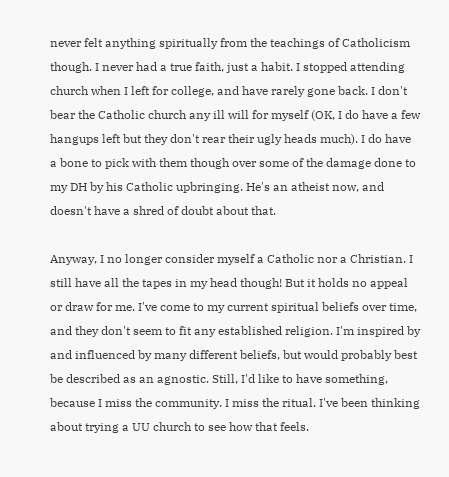never felt anything spiritually from the teachings of Catholicism though. I never had a true faith, just a habit. I stopped attending church when I left for college, and have rarely gone back. I don't bear the Catholic church any ill will for myself (OK, I do have a few hangups left but they don't rear their ugly heads much). I do have a bone to pick with them though over some of the damage done to my DH by his Catholic upbringing. He's an atheist now, and doesn't have a shred of doubt about that.

Anyway, I no longer consider myself a Catholic nor a Christian. I still have all the tapes in my head though! But it holds no appeal or draw for me. I've come to my current spiritual beliefs over time, and they don't seem to fit any established religion. I'm inspired by and influenced by many different beliefs, but would probably best be described as an agnostic. Still, I'd like to have something, because I miss the community. I miss the ritual. I've been thinking about trying a UU church to see how that feels.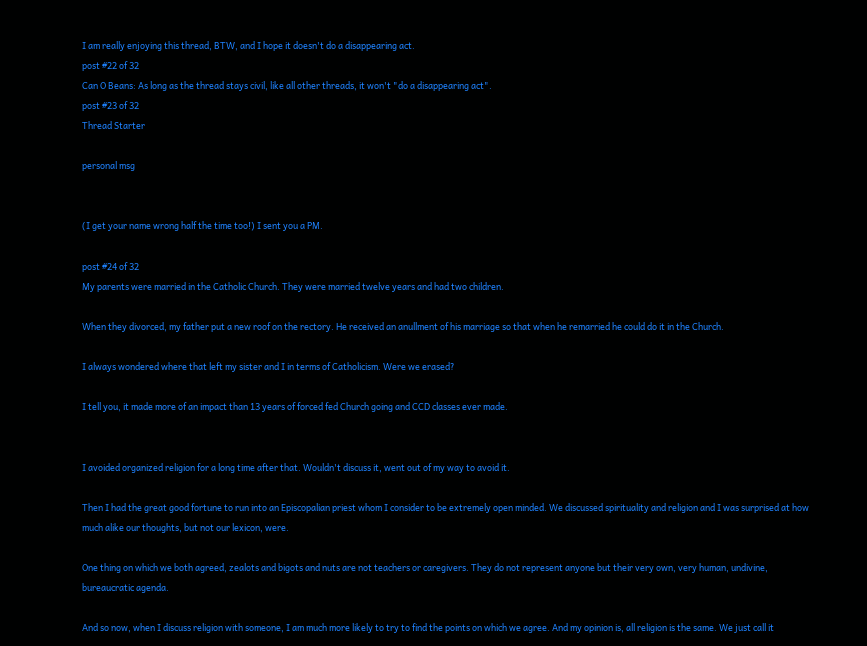I am really enjoying this thread, BTW, and I hope it doesn't do a disappearing act.
post #22 of 32
Can O Beans: As long as the thread stays civil, like all other threads, it won't "do a disappearing act".
post #23 of 32
Thread Starter

personal msg


(I get your name wrong half the time too!) I sent you a PM.

post #24 of 32
My parents were married in the Catholic Church. They were married twelve years and had two children.

When they divorced, my father put a new roof on the rectory. He received an anullment of his marriage so that when he remarried he could do it in the Church.

I always wondered where that left my sister and I in terms of Catholicism. Were we erased?

I tell you, it made more of an impact than 13 years of forced fed Church going and CCD classes ever made.


I avoided organized religion for a long time after that. Wouldn't discuss it, went out of my way to avoid it.

Then I had the great good fortune to run into an Episcopalian priest whom I consider to be extremely open minded. We discussed spirituality and religion and I was surprised at how much alike our thoughts, but not our lexicon, were.

One thing on which we both agreed, zealots and bigots and nuts are not teachers or caregivers. They do not represent anyone but their very own, very human, undivine, bureaucratic agenda.

And so now, when I discuss religion with someone, I am much more likely to try to find the points on which we agree. And my opinion is, all religion is the same. We just call it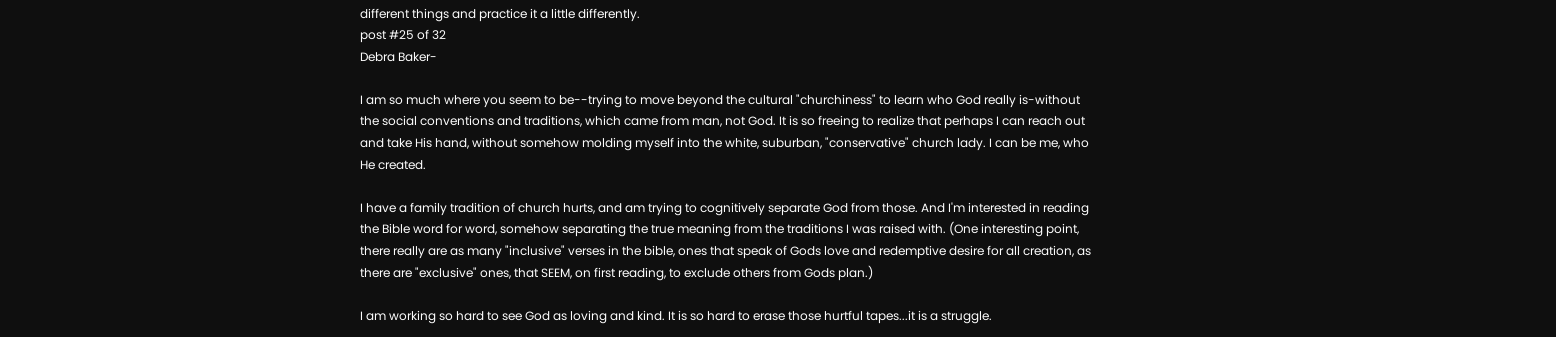different things and practice it a little differently.
post #25 of 32
Debra Baker-

I am so much where you seem to be--trying to move beyond the cultural "churchiness" to learn who God really is-without the social conventions and traditions, which came from man, not God. It is so freeing to realize that perhaps I can reach out and take His hand, without somehow molding myself into the white, suburban, "conservative" church lady. I can be me, who He created.

I have a family tradition of church hurts, and am trying to cognitively separate God from those. And I'm interested in reading the Bible word for word, somehow separating the true meaning from the traditions I was raised with. (One interesting point, there really are as many "inclusive" verses in the bible, ones that speak of Gods love and redemptive desire for all creation, as there are "exclusive" ones, that SEEM, on first reading, to exclude others from Gods plan.)

I am working so hard to see God as loving and kind. It is so hard to erase those hurtful tapes...it is a struggle.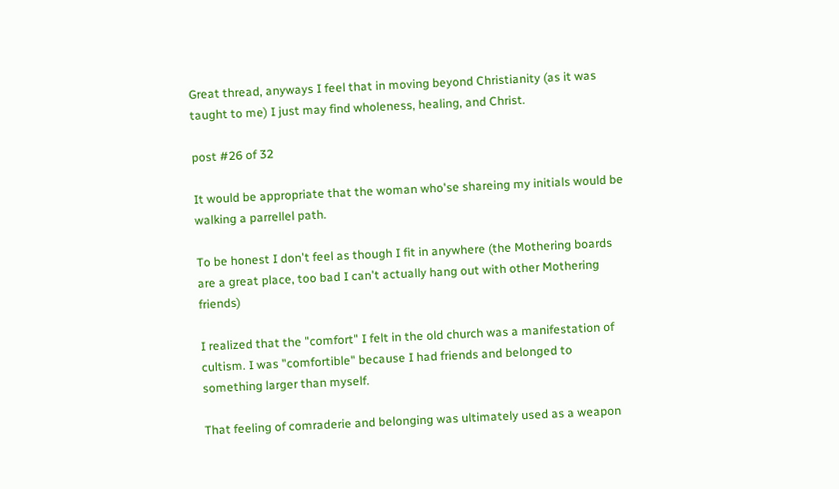Great thread, anyways I feel that in moving beyond Christianity (as it was taught to me) I just may find wholeness, healing, and Christ.

post #26 of 32

It would be appropriate that the woman who'se shareing my initials would be walking a parrellel path.

To be honest I don't feel as though I fit in anywhere (the Mothering boards are a great place, too bad I can't actually hang out with other Mothering friends)

I realized that the "comfort" I felt in the old church was a manifestation of cultism. I was "comfortible" because I had friends and belonged to something larger than myself.

That feeling of comraderie and belonging was ultimately used as a weapon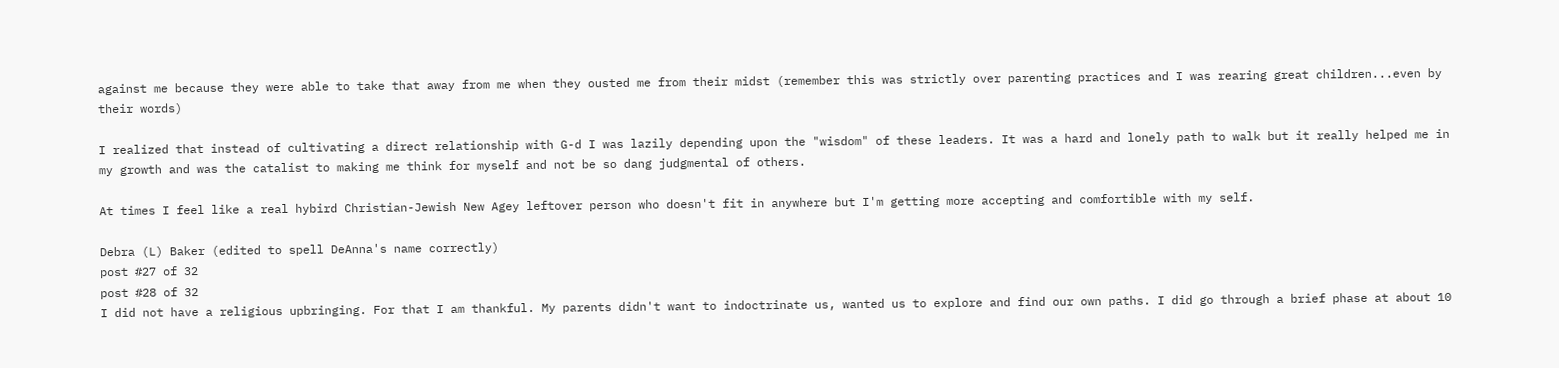against me because they were able to take that away from me when they ousted me from their midst (remember this was strictly over parenting practices and I was rearing great children...even by their words)

I realized that instead of cultivating a direct relationship with G-d I was lazily depending upon the "wisdom" of these leaders. It was a hard and lonely path to walk but it really helped me in my growth and was the catalist to making me think for myself and not be so dang judgmental of others.

At times I feel like a real hybird Christian-Jewish New Agey leftover person who doesn't fit in anywhere but I'm getting more accepting and comfortible with my self.

Debra (L) Baker (edited to spell DeAnna's name correctly)
post #27 of 32
post #28 of 32
I did not have a religious upbringing. For that I am thankful. My parents didn't want to indoctrinate us, wanted us to explore and find our own paths. I did go through a brief phase at about 10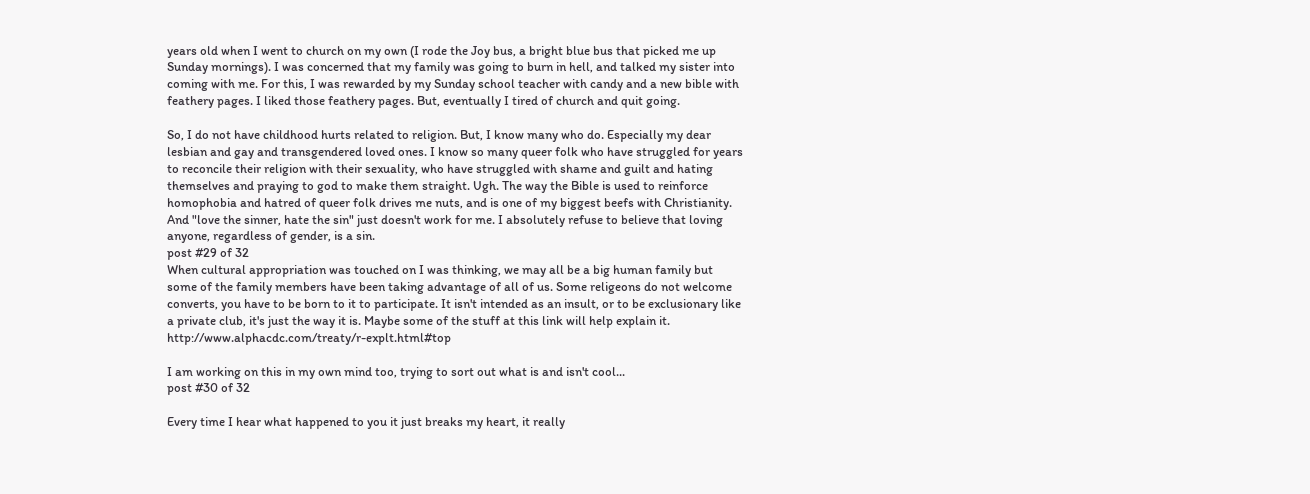years old when I went to church on my own (I rode the Joy bus, a bright blue bus that picked me up Sunday mornings). I was concerned that my family was going to burn in hell, and talked my sister into coming with me. For this, I was rewarded by my Sunday school teacher with candy and a new bible with feathery pages. I liked those feathery pages. But, eventually I tired of church and quit going.

So, I do not have childhood hurts related to religion. But, I know many who do. Especially my dear lesbian and gay and transgendered loved ones. I know so many queer folk who have struggled for years to reconcile their religion with their sexuality, who have struggled with shame and guilt and hating themselves and praying to god to make them straight. Ugh. The way the Bible is used to reinforce homophobia and hatred of queer folk drives me nuts, and is one of my biggest beefs with Christianity. And "love the sinner, hate the sin" just doesn't work for me. I absolutely refuse to believe that loving anyone, regardless of gender, is a sin.
post #29 of 32
When cultural appropriation was touched on I was thinking, we may all be a big human family but some of the family members have been taking advantage of all of us. Some religeons do not welcome converts, you have to be born to it to participate. It isn't intended as an insult, or to be exclusionary like a private club, it's just the way it is. Maybe some of the stuff at this link will help explain it. http://www.alphacdc.com/treaty/r-explt.html#top

I am working on this in my own mind too, trying to sort out what is and isn't cool...
post #30 of 32

Every time I hear what happened to you it just breaks my heart, it really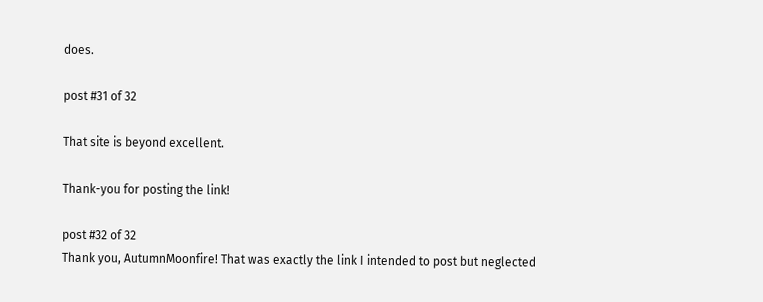does.

post #31 of 32

That site is beyond excellent.

Thank-you for posting the link!

post #32 of 32
Thank you, AutumnMoonfire! That was exactly the link I intended to post but neglected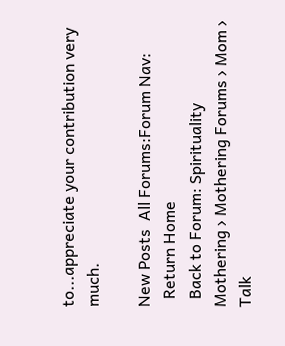to...appreciate your contribution very much.

New Posts  All Forums:Forum Nav:
  Return Home
  Back to Forum: Spirituality
Mothering › Mothering Forums › Mom › Talk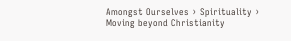Amongst Ourselves › Spirituality › Moving beyond Christianity